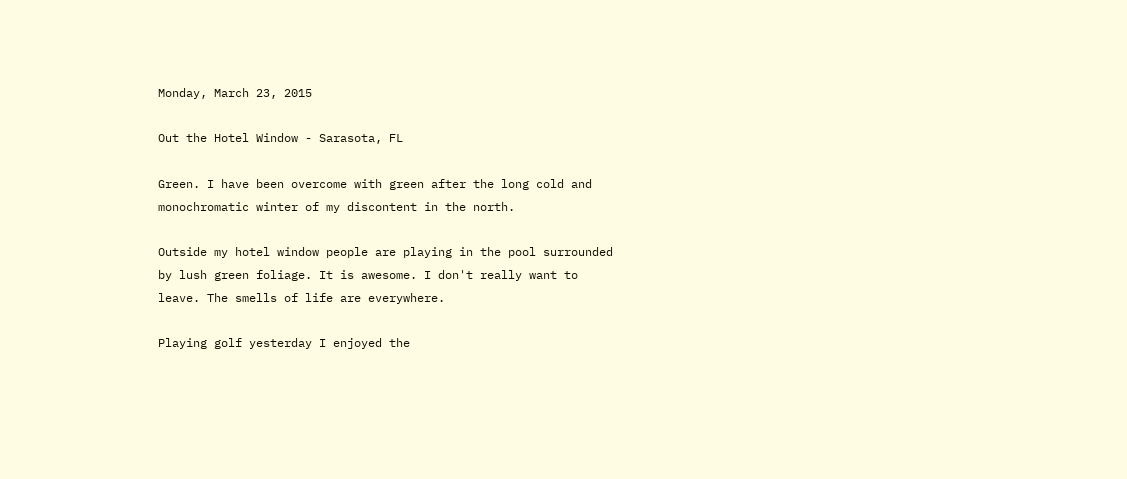Monday, March 23, 2015

Out the Hotel Window - Sarasota, FL

Green. I have been overcome with green after the long cold and monochromatic winter of my discontent in the north.

Outside my hotel window people are playing in the pool surrounded by lush green foliage. It is awesome. I don't really want to leave. The smells of life are everywhere.

Playing golf yesterday I enjoyed the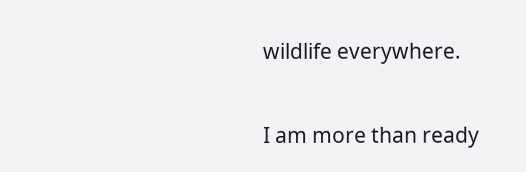wildlife everywhere.

I am more than ready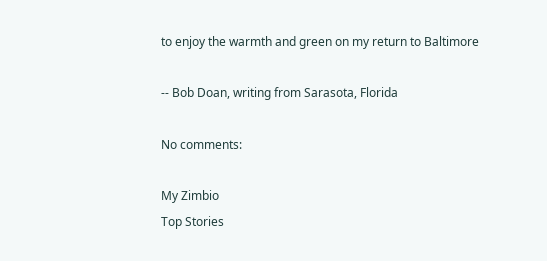to enjoy the warmth and green on my return to Baltimore

-- Bob Doan, writing from Sarasota, Florida

No comments:

My Zimbio
Top Stories